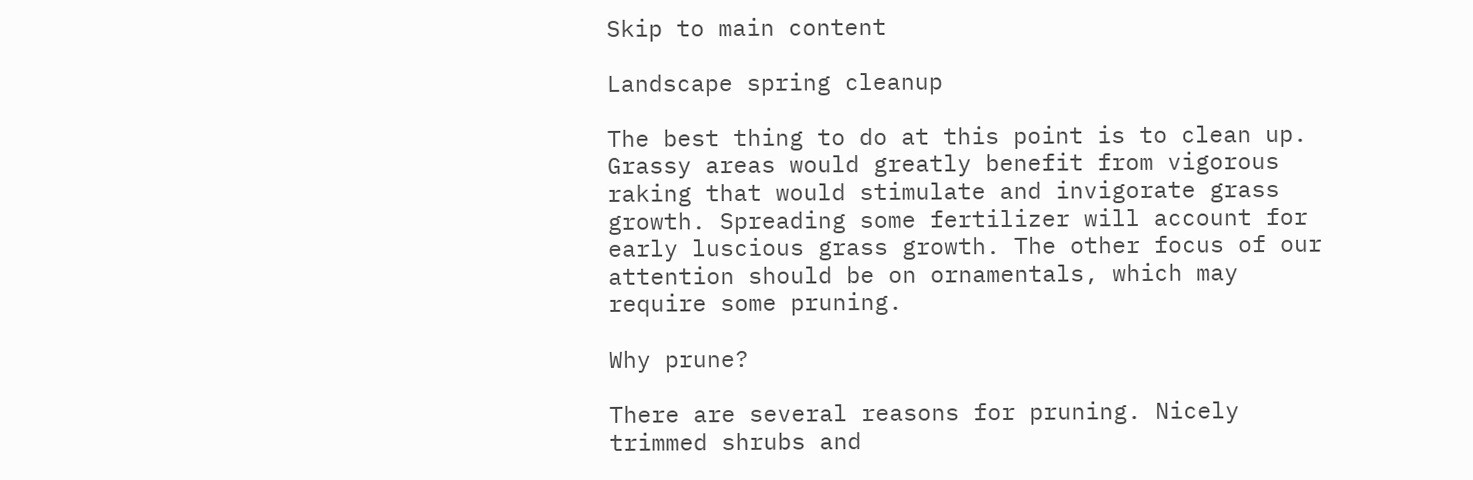Skip to main content

Landscape spring cleanup

The best thing to do at this point is to clean up. Grassy areas would greatly benefit from vigorous raking that would stimulate and invigorate grass growth. Spreading some fertilizer will account for early luscious grass growth. The other focus of our attention should be on ornamentals, which may require some pruning.

Why prune?

There are several reasons for pruning. Nicely trimmed shrubs and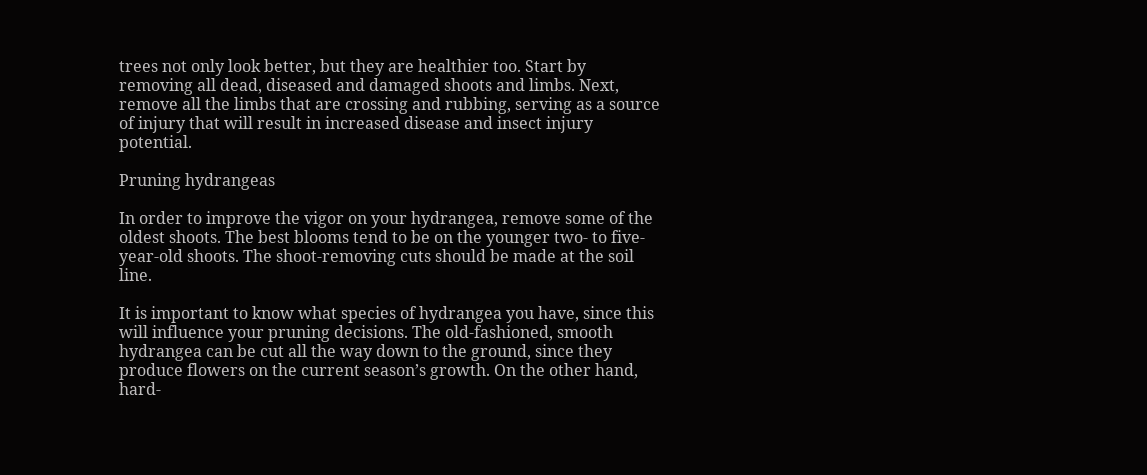trees not only look better, but they are healthier too. Start by removing all dead, diseased and damaged shoots and limbs. Next, remove all the limbs that are crossing and rubbing, serving as a source of injury that will result in increased disease and insect injury potential.

Pruning hydrangeas

In order to improve the vigor on your hydrangea, remove some of the oldest shoots. The best blooms tend to be on the younger two- to five-year-old shoots. The shoot-removing cuts should be made at the soil line.

It is important to know what species of hydrangea you have, since this will influence your pruning decisions. The old-fashioned, smooth hydrangea can be cut all the way down to the ground, since they produce flowers on the current season’s growth. On the other hand, hard-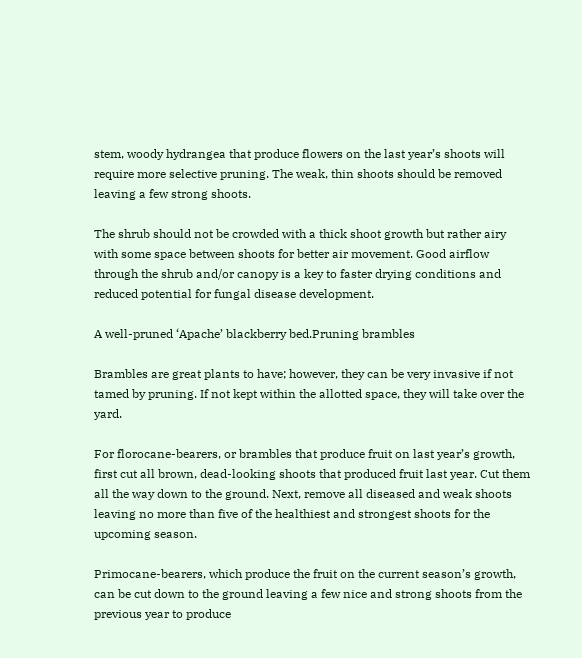stem, woody hydrangea that produce flowers on the last year’s shoots will require more selective pruning. The weak, thin shoots should be removed leaving a few strong shoots.

The shrub should not be crowded with a thick shoot growth but rather airy with some space between shoots for better air movement. Good airflow through the shrub and/or canopy is a key to faster drying conditions and reduced potential for fungal disease development.

A well-pruned ‘Apache’ blackberry bed.Pruning brambles

Brambles are great plants to have; however, they can be very invasive if not tamed by pruning. If not kept within the allotted space, they will take over the yard.

For florocane-bearers, or brambles that produce fruit on last year’s growth, first cut all brown, dead-looking shoots that produced fruit last year. Cut them all the way down to the ground. Next, remove all diseased and weak shoots leaving no more than five of the healthiest and strongest shoots for the upcoming season.

Primocane-bearers, which produce the fruit on the current season’s growth, can be cut down to the ground leaving a few nice and strong shoots from the previous year to produce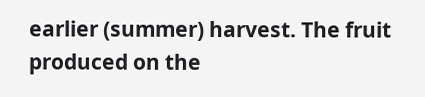earlier (summer) harvest. The fruit produced on the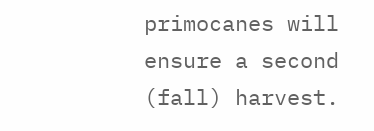primocanes will ensure a second (fall) harvest.